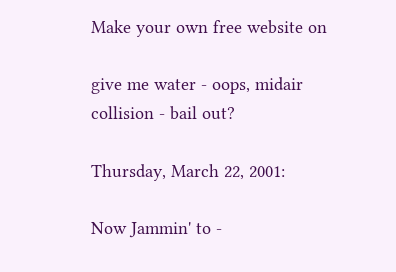Make your own free website on

give me water - oops, midair collision - bail out?

Thursday, March 22, 2001:

Now Jammin' to -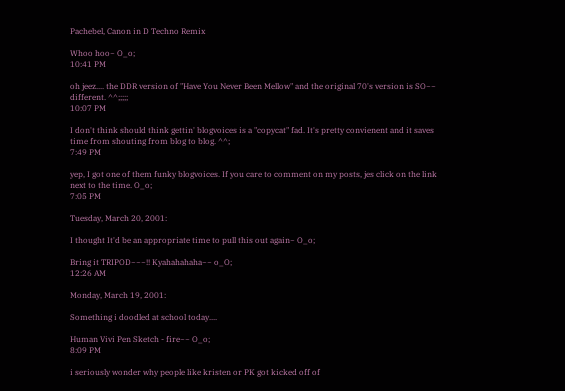Pachebel, Canon in D Techno Remix

Whoo hoo~ O_o;
10:41 PM

oh jeez.... the DDR version of "Have You Never Been Mellow" and the original 70's version is SO~~ different. ^^;;;;;
10:07 PM

I don't think should think gettin' blogvoices is a "copycat" fad. It's pretty convienent and it saves time from shouting from blog to blog. ^^;
7:49 PM

yep, I got one of them funky blogvoices. If you care to comment on my posts, jes click on the link next to the time. O_o;
7:05 PM

Tuesday, March 20, 2001:

I thought It'd be an appropriate time to pull this out again~ O_o;

Bring it TRIPOD~~~!! Kyahahahaha~~ o_O;
12:26 AM

Monday, March 19, 2001:

Something i doodled at school today....

Human Vivi Pen Sketch - fire~~ O_o;
8:09 PM

i seriously wonder why people like kristen or PK got kicked off of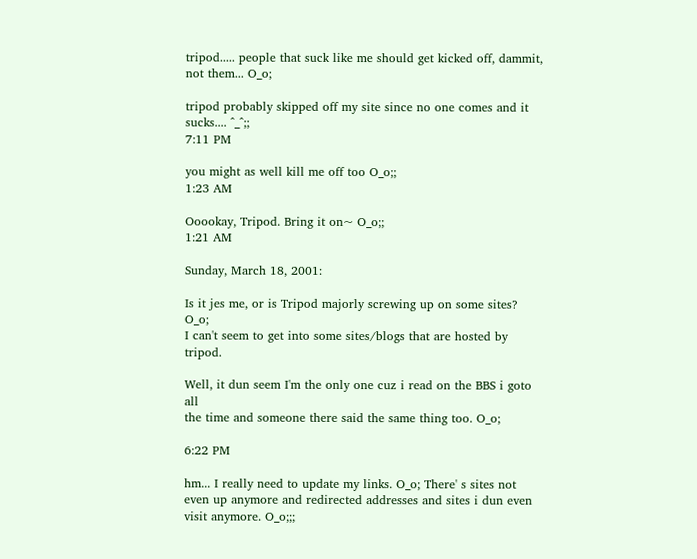tripod..... people that suck like me should get kicked off, dammit, not them... O_o;

tripod probably skipped off my site since no one comes and it sucks.... ^_^;;
7:11 PM

you might as well kill me off too O_o;;
1:23 AM

Ooookay, Tripod. Bring it on~ O_o;;
1:21 AM

Sunday, March 18, 2001:

Is it jes me, or is Tripod majorly screwing up on some sites? O_o;
I can't seem to get into some sites/blogs that are hosted by tripod.

Well, it dun seem I'm the only one cuz i read on the BBS i goto all
the time and someone there said the same thing too. O_o;

6:22 PM

hm... I really need to update my links. O_o; There' s sites not even up anymore and redirected addresses and sites i dun even visit anymore. O_o;;;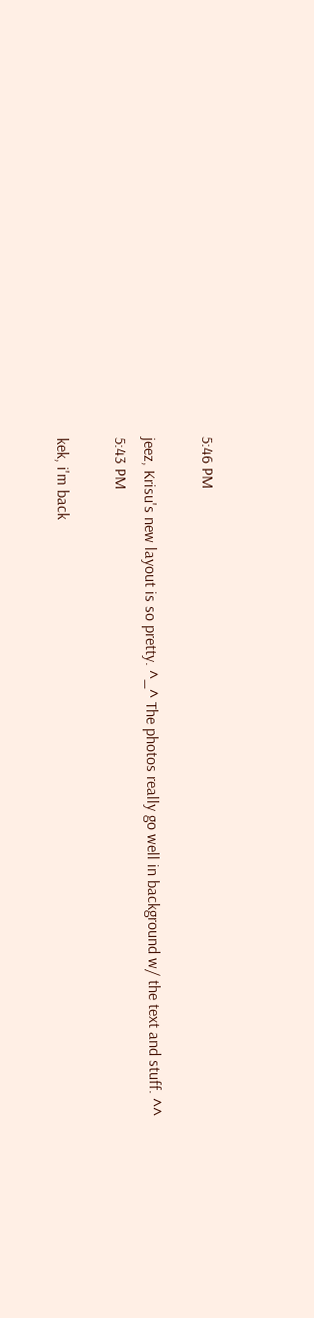5:46 PM

jeez, Krisu's new layout is so pretty. ^_^ The photos really go well in background w/ the text and stuff. ^^
5:43 PM

kek, i'm back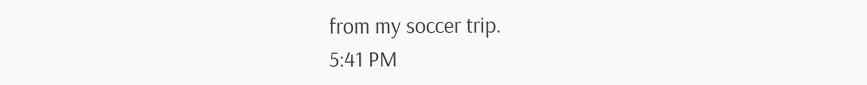from my soccer trip.
5:41 PM